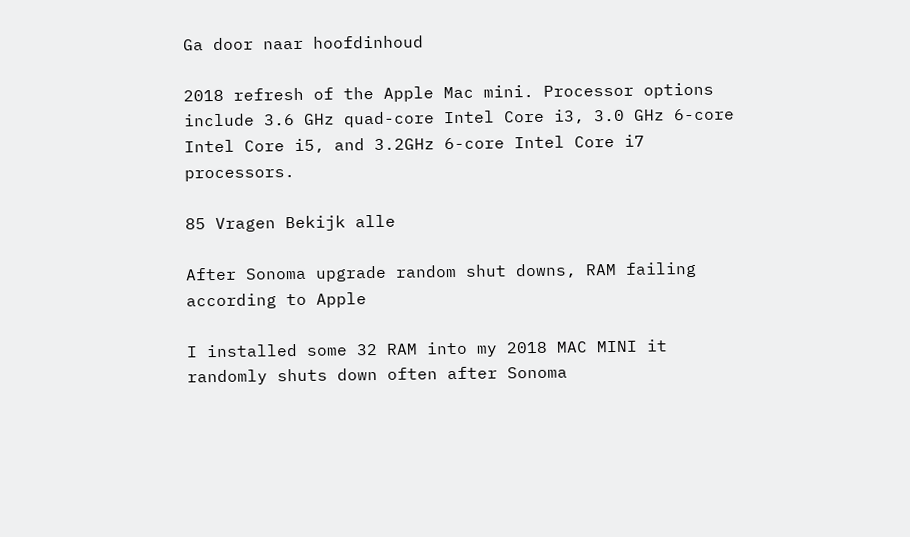Ga door naar hoofdinhoud

2018 refresh of the Apple Mac mini. Processor options include 3.6 GHz quad-core Intel Core i3, 3.0 GHz 6-core Intel Core i5, and 3.2GHz 6-core Intel Core i7 processors.

85 Vragen Bekijk alle

After Sonoma upgrade random shut downs, RAM failing according to Apple

I installed some 32 RAM into my 2018 MAC MINI it randomly shuts down often after Sonoma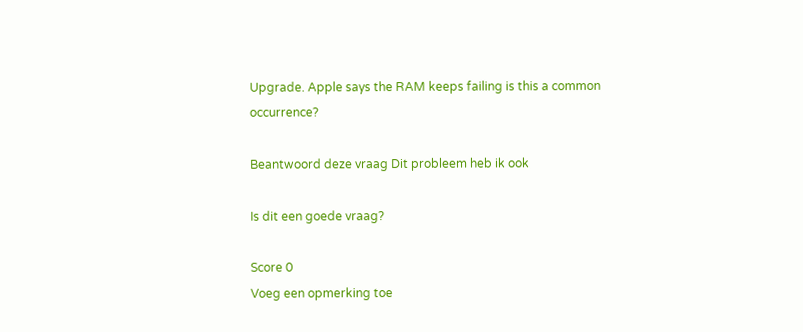Upgrade. Apple says the RAM keeps failing is this a common occurrence?

Beantwoord deze vraag Dit probleem heb ik ook

Is dit een goede vraag?

Score 0
Voeg een opmerking toe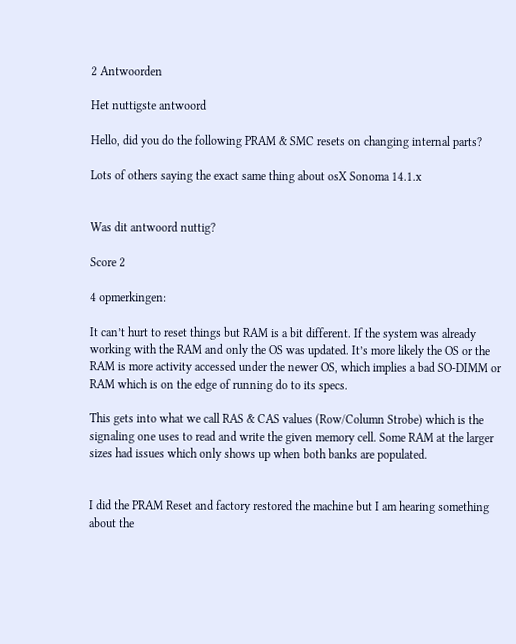2 Antwoorden

Het nuttigste antwoord

Hello, did you do the following PRAM & SMC resets on changing internal parts?

Lots of others saying the exact same thing about osX Sonoma 14.1.x


Was dit antwoord nuttig?

Score 2

4 opmerkingen:

It can’t hurt to reset things but RAM is a bit different. If the system was already working with the RAM and only the OS was updated. It’s more likely the OS or the RAM is more activity accessed under the newer OS, which implies a bad SO-DIMM or RAM which is on the edge of running do to its specs.

This gets into what we call RAS & CAS values (Row/Column Strobe) which is the signaling one uses to read and write the given memory cell. Some RAM at the larger sizes had issues which only shows up when both banks are populated.


I did the PRAM Reset and factory restored the machine but I am hearing something about the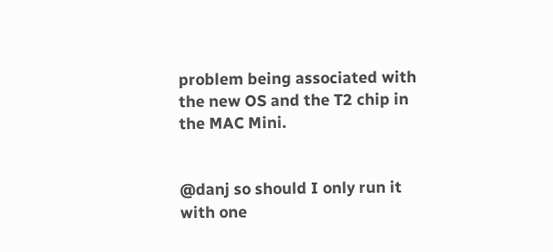problem being associated with the new OS and the T2 chip in the MAC Mini.


@danj so should I only run it with one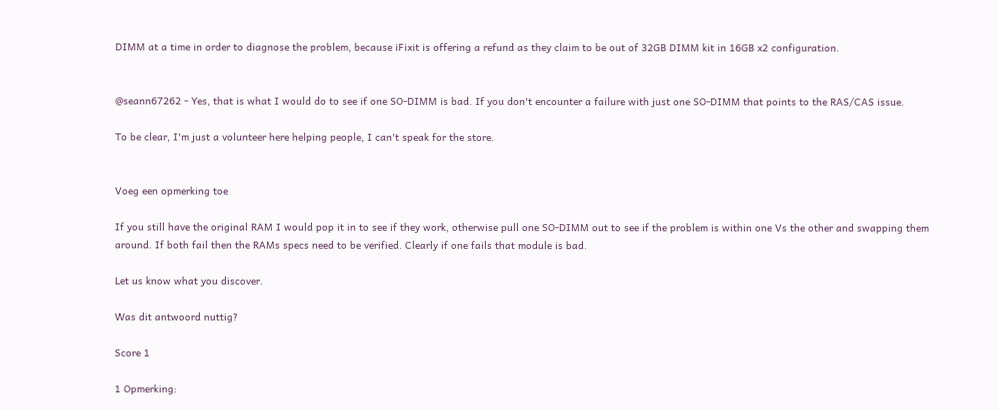DIMM at a time in order to diagnose the problem, because iFixit is offering a refund as they claim to be out of 32GB DIMM kit in 16GB x2 configuration.


@seann67262 - Yes, that is what I would do to see if one SO-DIMM is bad. If you don't encounter a failure with just one SO-DIMM that points to the RAS/CAS issue.

To be clear, I'm just a volunteer here helping people, I can't speak for the store.


Voeg een opmerking toe

If you still have the original RAM I would pop it in to see if they work, otherwise pull one SO-DIMM out to see if the problem is within one Vs the other and swapping them around. If both fail then the RAMs specs need to be verified. Clearly if one fails that module is bad.

Let us know what you discover.

Was dit antwoord nuttig?

Score 1

1 Opmerking: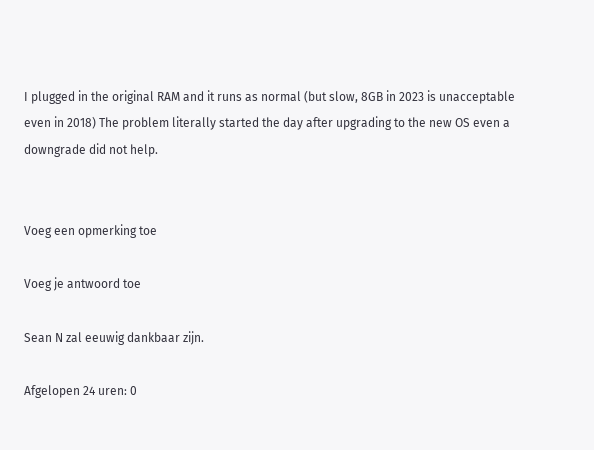I plugged in the original RAM and it runs as normal (but slow, 8GB in 2023 is unacceptable even in 2018) The problem literally started the day after upgrading to the new OS even a downgrade did not help.


Voeg een opmerking toe

Voeg je antwoord toe

Sean N zal eeuwig dankbaar zijn.

Afgelopen 24 uren: 0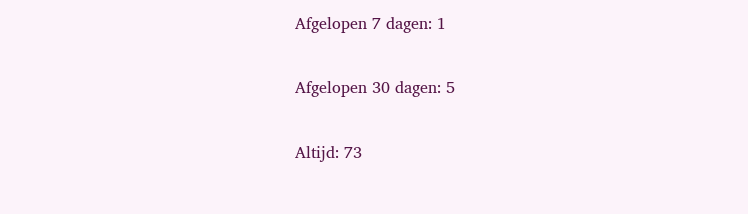Afgelopen 7 dagen: 1

Afgelopen 30 dagen: 5

Altijd: 73